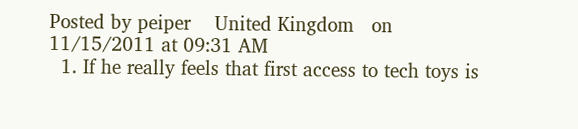Posted by peiper    United Kingdom   on 11/15/2011 at 09:31 AM
  1. If he really feels that first access to tech toys is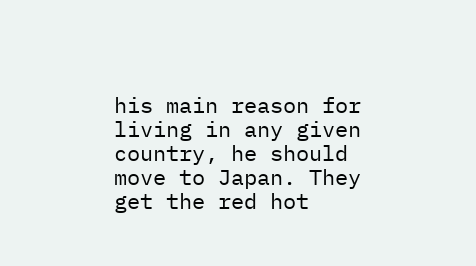his main reason for living in any given country, he should move to Japan. They get the red hot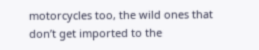motorcycles too, the wild ones that don’t get imported to the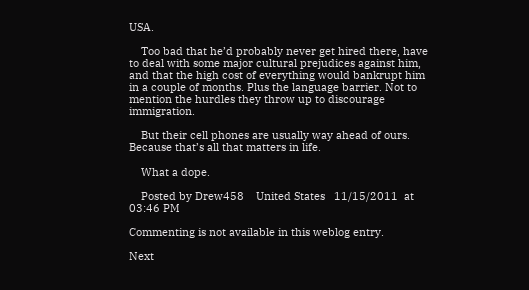USA.

    Too bad that he’d probably never get hired there, have to deal with some major cultural prejudices against him, and that the high cost of everything would bankrupt him in a couple of months. Plus the language barrier. Not to mention the hurdles they throw up to discourage immigration.

    But their cell phones are usually way ahead of ours. Because that’s all that matters in life.

    What a dope.

    Posted by Drew458    United States   11/15/2011  at  03:46 PM

Commenting is not available in this weblog entry.

Next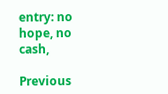entry: no hope, no cash,

Previous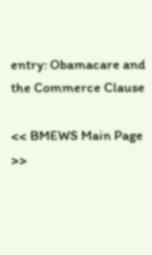entry: Obamacare and the Commerce Clause

<< BMEWS Main Page >>